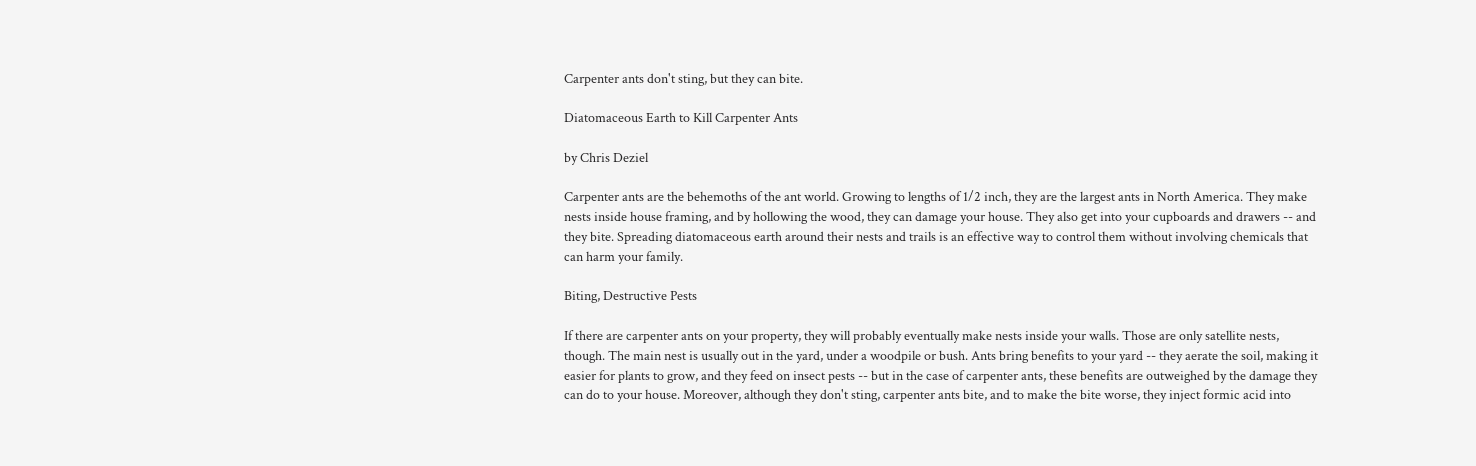Carpenter ants don't sting, but they can bite.

Diatomaceous Earth to Kill Carpenter Ants

by Chris Deziel

Carpenter ants are the behemoths of the ant world. Growing to lengths of 1/2 inch, they are the largest ants in North America. They make nests inside house framing, and by hollowing the wood, they can damage your house. They also get into your cupboards and drawers -- and they bite. Spreading diatomaceous earth around their nests and trails is an effective way to control them without involving chemicals that can harm your family.

Biting, Destructive Pests

If there are carpenter ants on your property, they will probably eventually make nests inside your walls. Those are only satellite nests, though. The main nest is usually out in the yard, under a woodpile or bush. Ants bring benefits to your yard -- they aerate the soil, making it easier for plants to grow, and they feed on insect pests -- but in the case of carpenter ants, these benefits are outweighed by the damage they can do to your house. Moreover, although they don't sting, carpenter ants bite, and to make the bite worse, they inject formic acid into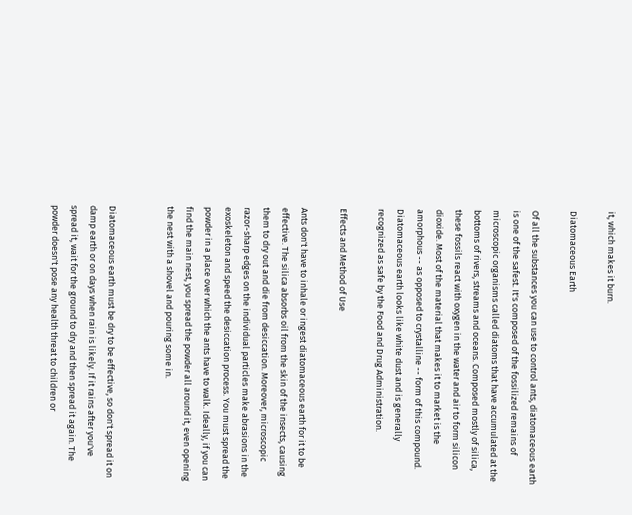it, which makes it burn.

Diatomaceous Earth

Of all the substances you can use to control ants, diatomaceous earth is one of the safest. It's composed of the fossilized remains of microscopic organisms called diatoms that have accumulated at the bottoms of rivers, streams and oceans. Composed mostly of silica, these fossils react with oxygen in the water and air to form silicon dioxide. Most of the material that makes it to market is the amorphous -- as opposed to crystalline -- form of this compound. Diatomaceous earth looks like white dust and is generally recognized as safe by the Food and Drug Administration.

Effects and Method of Use

Ants don't have to inhale or ingest diatomaceous earth for it to be effective. The silica absorbs oil from the skin of the insects, causing them to dry out and die from desiccation. Moreover, microscopic razor-sharp edges on the individual particles make abrasions in the exoskeleton and speed the desiccation process. You must spread the powder in a place over which the ants have to walk. Ideally, if you can find the main nest, you spread the powder all around it, even opening the nest with a shovel and pouring some in.


Diatomaceous earth must be dry to be effective, so don't spread it on damp earth or on days when rain is likely. If it rains after you've spread it, wait for the ground to dry and then spread it again. The powder doesn't pose any health threat to children or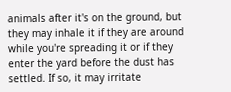animals after it's on the ground, but they may inhale it if they are around while you're spreading it or if they enter the yard before the dust has settled. If so, it may irritate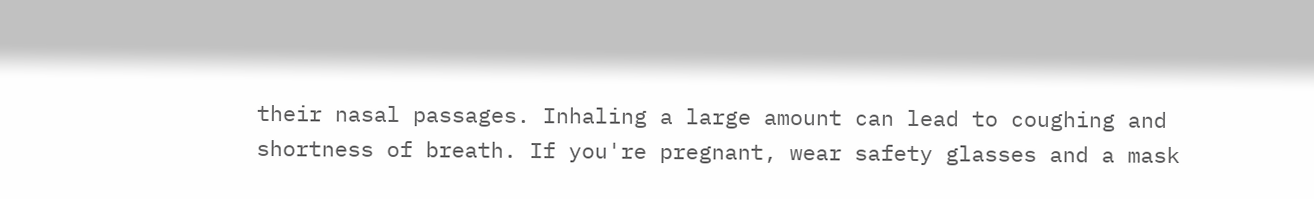their nasal passages. Inhaling a large amount can lead to coughing and shortness of breath. If you're pregnant, wear safety glasses and a mask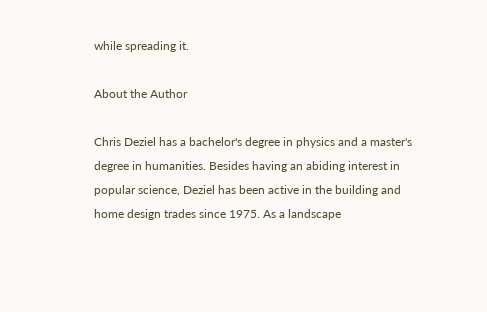while spreading it.

About the Author

Chris Deziel has a bachelor's degree in physics and a master's degree in humanities. Besides having an abiding interest in popular science, Deziel has been active in the building and home design trades since 1975. As a landscape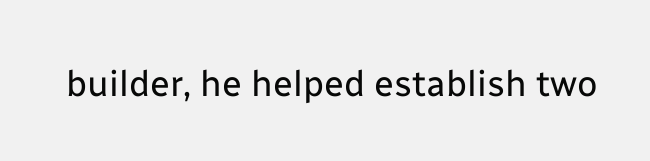builder, he helped establish two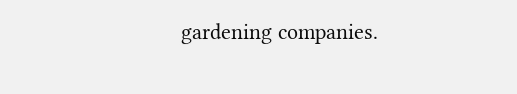gardening companies.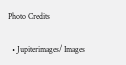Photo Credits

  • Jupiterimages/ Images